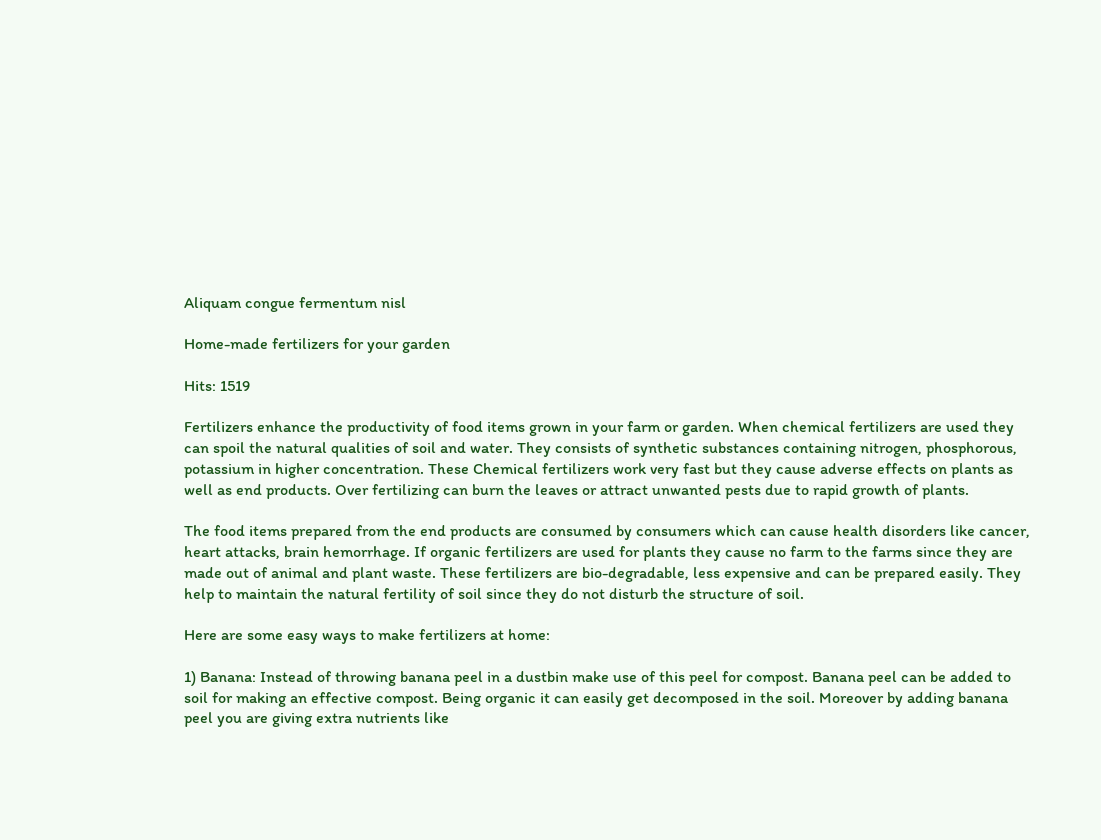Aliquam congue fermentum nisl

Home-made fertilizers for your garden

Hits: 1519

Fertilizers enhance the productivity of food items grown in your farm or garden. When chemical fertilizers are used they can spoil the natural qualities of soil and water. They consists of synthetic substances containing nitrogen, phosphorous, potassium in higher concentration. These Chemical fertilizers work very fast but they cause adverse effects on plants as well as end products. Over fertilizing can burn the leaves or attract unwanted pests due to rapid growth of plants.

The food items prepared from the end products are consumed by consumers which can cause health disorders like cancer, heart attacks, brain hemorrhage. If organic fertilizers are used for plants they cause no farm to the farms since they are made out of animal and plant waste. These fertilizers are bio-degradable, less expensive and can be prepared easily. They help to maintain the natural fertility of soil since they do not disturb the structure of soil.

Here are some easy ways to make fertilizers at home:

1) Banana: Instead of throwing banana peel in a dustbin make use of this peel for compost. Banana peel can be added to soil for making an effective compost. Being organic it can easily get decomposed in the soil. Moreover by adding banana peel you are giving extra nutrients like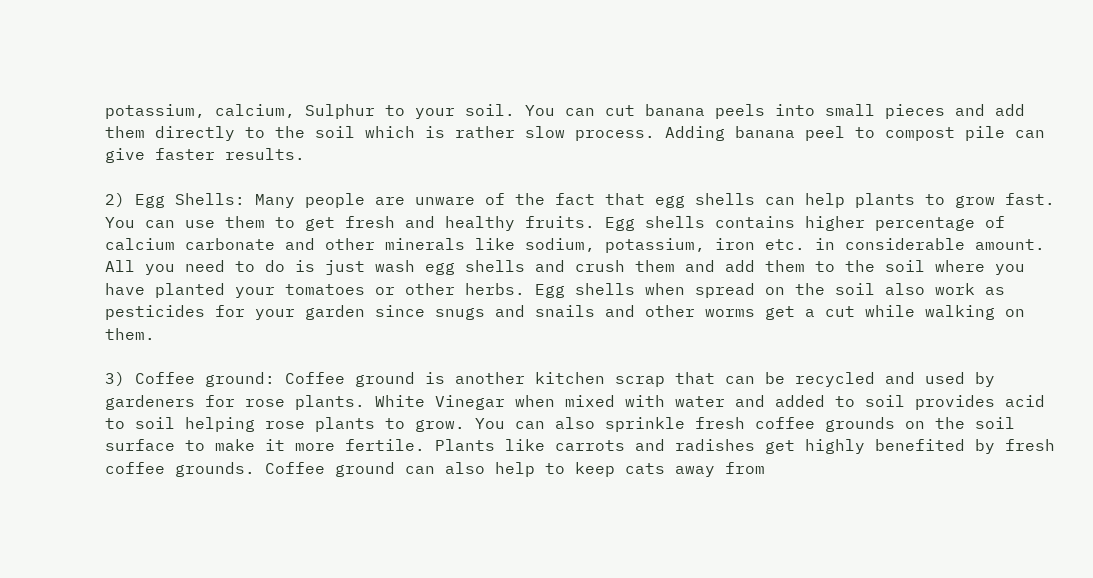potassium, calcium, Sulphur to your soil. You can cut banana peels into small pieces and add them directly to the soil which is rather slow process. Adding banana peel to compost pile can give faster results.

2) Egg Shells: Many people are unware of the fact that egg shells can help plants to grow fast. You can use them to get fresh and healthy fruits. Egg shells contains higher percentage of calcium carbonate and other minerals like sodium, potassium, iron etc. in considerable amount. All you need to do is just wash egg shells and crush them and add them to the soil where you have planted your tomatoes or other herbs. Egg shells when spread on the soil also work as pesticides for your garden since snugs and snails and other worms get a cut while walking on them.

3) Coffee ground: Coffee ground is another kitchen scrap that can be recycled and used by gardeners for rose plants. White Vinegar when mixed with water and added to soil provides acid to soil helping rose plants to grow. You can also sprinkle fresh coffee grounds on the soil surface to make it more fertile. Plants like carrots and radishes get highly benefited by fresh coffee grounds. Coffee ground can also help to keep cats away from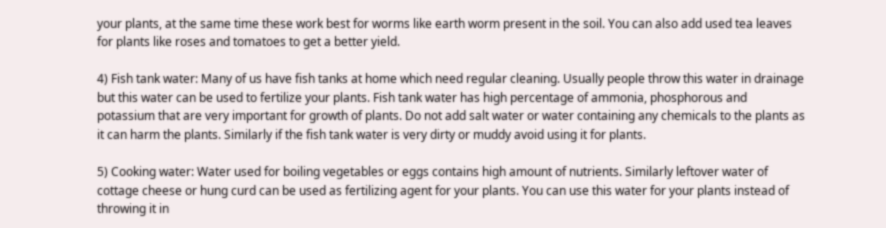your plants, at the same time these work best for worms like earth worm present in the soil. You can also add used tea leaves for plants like roses and tomatoes to get a better yield.

4) Fish tank water: Many of us have fish tanks at home which need regular cleaning. Usually people throw this water in drainage but this water can be used to fertilize your plants. Fish tank water has high percentage of ammonia, phosphorous and potassium that are very important for growth of plants. Do not add salt water or water containing any chemicals to the plants as it can harm the plants. Similarly if the fish tank water is very dirty or muddy avoid using it for plants.

5) Cooking water: Water used for boiling vegetables or eggs contains high amount of nutrients. Similarly leftover water of cottage cheese or hung curd can be used as fertilizing agent for your plants. You can use this water for your plants instead of throwing it in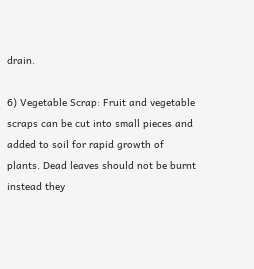drain.

6) Vegetable Scrap: Fruit and vegetable scraps can be cut into small pieces and added to soil for rapid growth of plants. Dead leaves should not be burnt instead they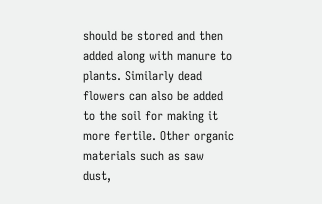should be stored and then added along with manure to plants. Similarly dead flowers can also be added to the soil for making it more fertile. Other organic materials such as saw dust,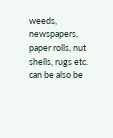weeds, newspapers, paper rolls, nut shells, rugs etc. can be also be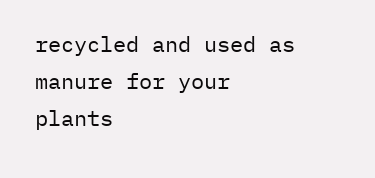recycled and used as manure for your plants